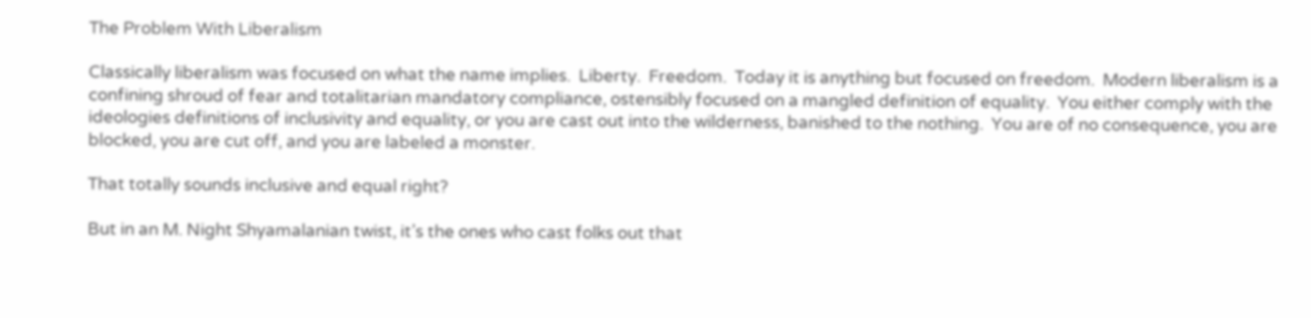The Problem With Liberalism

Classically liberalism was focused on what the name implies.  Liberty.  Freedom.  Today it is anything but focused on freedom.  Modern liberalism is a confining shroud of fear and totalitarian mandatory compliance, ostensibly focused on a mangled definition of equality.  You either comply with the ideologies definitions of inclusivity and equality, or you are cast out into the wilderness, banished to the nothing.  You are of no consequence, you are blocked, you are cut off, and you are labeled a monster.

That totally sounds inclusive and equal right?

But in an M. Night Shyamalanian twist, it’s the ones who cast folks out that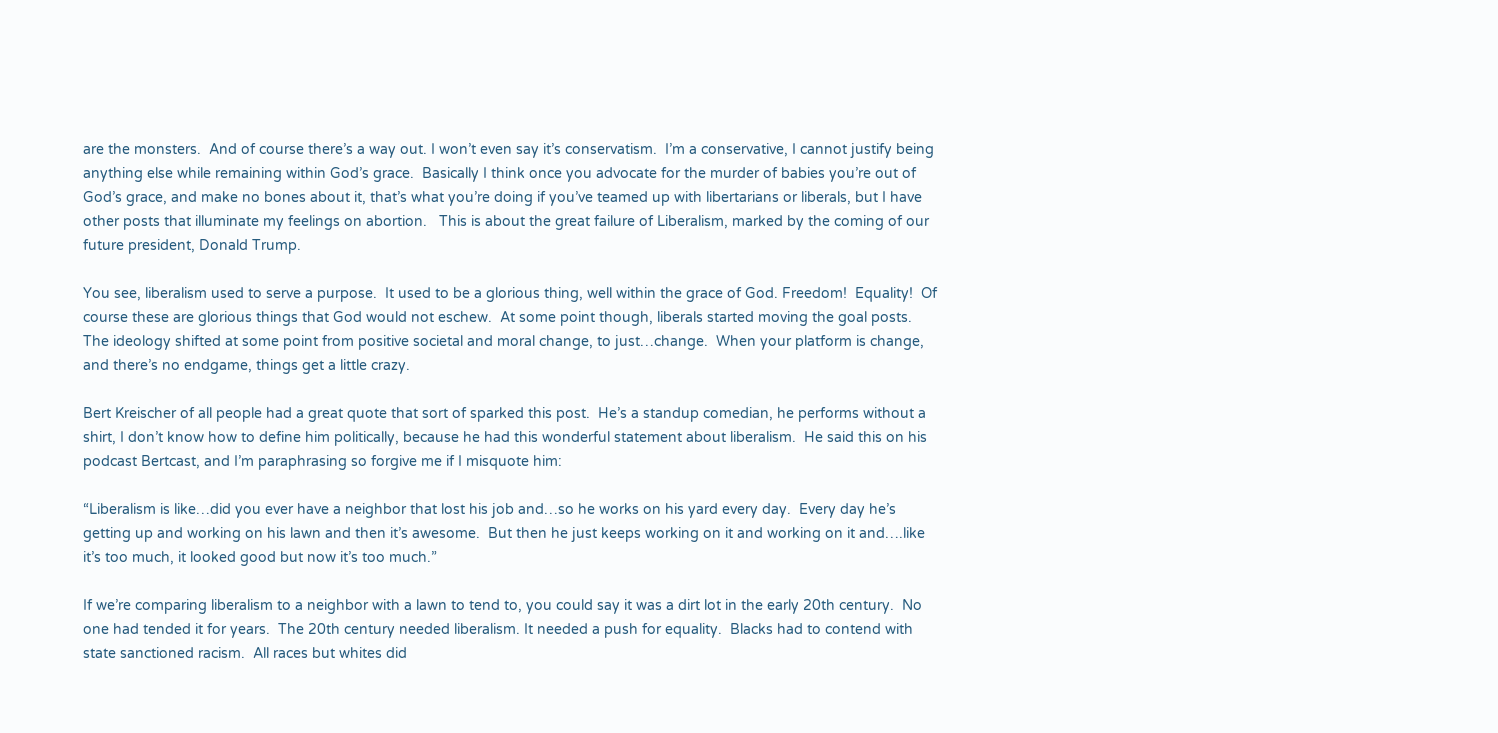are the monsters.  And of course there’s a way out. I won’t even say it’s conservatism.  I’m a conservative, I cannot justify being anything else while remaining within God’s grace.  Basically I think once you advocate for the murder of babies you’re out of God’s grace, and make no bones about it, that’s what you’re doing if you’ve teamed up with libertarians or liberals, but I have other posts that illuminate my feelings on abortion.   This is about the great failure of Liberalism, marked by the coming of our future president, Donald Trump.

You see, liberalism used to serve a purpose.  It used to be a glorious thing, well within the grace of God. Freedom!  Equality!  Of course these are glorious things that God would not eschew.  At some point though, liberals started moving the goal posts.  The ideology shifted at some point from positive societal and moral change, to just…change.  When your platform is change, and there’s no endgame, things get a little crazy.

Bert Kreischer of all people had a great quote that sort of sparked this post.  He’s a standup comedian, he performs without a shirt, I don’t know how to define him politically, because he had this wonderful statement about liberalism.  He said this on his podcast Bertcast, and I’m paraphrasing so forgive me if I misquote him:

“Liberalism is like…did you ever have a neighbor that lost his job and…so he works on his yard every day.  Every day he’s getting up and working on his lawn and then it’s awesome.  But then he just keeps working on it and working on it and….like it’s too much, it looked good but now it’s too much.”

If we’re comparing liberalism to a neighbor with a lawn to tend to, you could say it was a dirt lot in the early 20th century.  No one had tended it for years.  The 20th century needed liberalism. It needed a push for equality.  Blacks had to contend with state sanctioned racism.  All races but whites did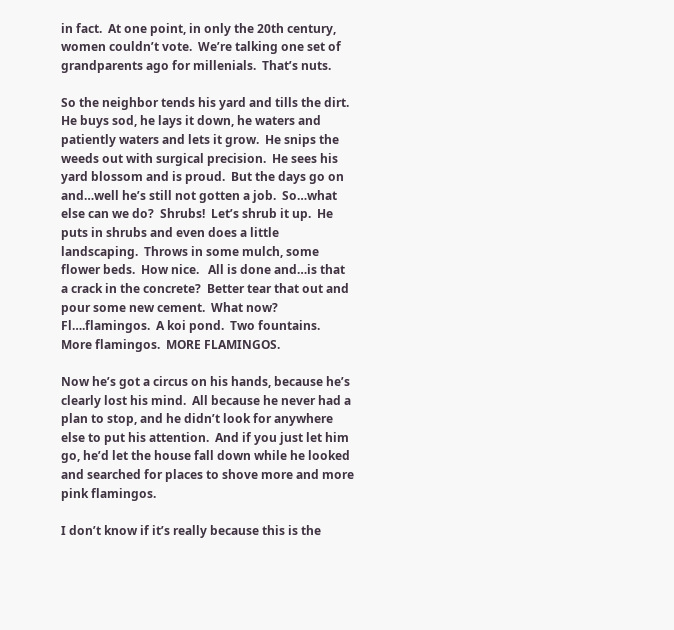in fact.  At one point, in only the 20th century, women couldn’t vote.  We’re talking one set of grandparents ago for millenials.  That’s nuts.

So the neighbor tends his yard and tills the dirt.  He buys sod, he lays it down, he waters and patiently waters and lets it grow.  He snips the weeds out with surgical precision.  He sees his yard blossom and is proud.  But the days go on and…well he’s still not gotten a job.  So…what else can we do?  Shrubs!  Let’s shrub it up.  He puts in shrubs and even does a little landscaping.  Throws in some mulch, some flower beds.  How nice.   All is done and…is that a crack in the concrete?  Better tear that out and pour some new cement.  What now?  Fl….flamingos.  A koi pond.  Two fountains.  More flamingos.  MORE FLAMINGOS.

Now he’s got a circus on his hands, because he’s clearly lost his mind.  All because he never had a plan to stop, and he didn’t look for anywhere else to put his attention.  And if you just let him go, he’d let the house fall down while he looked and searched for places to shove more and more pink flamingos.

I don’t know if it’s really because this is the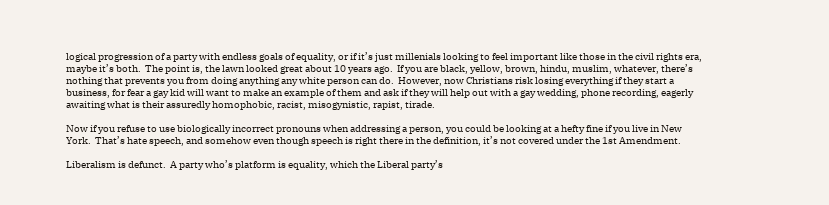logical progression of a party with endless goals of equality, or if it’s just millenials looking to feel important like those in the civil rights era, maybe it’s both.  The point is, the lawn looked great about 10 years ago.  If you are black, yellow, brown, hindu, muslim, whatever, there’s nothing that prevents you from doing anything any white person can do.  However, now Christians risk losing everything if they start a business, for fear a gay kid will want to make an example of them and ask if they will help out with a gay wedding, phone recording, eagerly awaiting what is their assuredly homophobic, racist, misogynistic, rapist, tirade.

Now if you refuse to use biologically incorrect pronouns when addressing a person, you could be looking at a hefty fine if you live in New York.  That’s hate speech, and somehow even though speech is right there in the definition, it’s not covered under the 1st Amendment.

Liberalism is defunct.  A party who’s platform is equality, which the Liberal party’s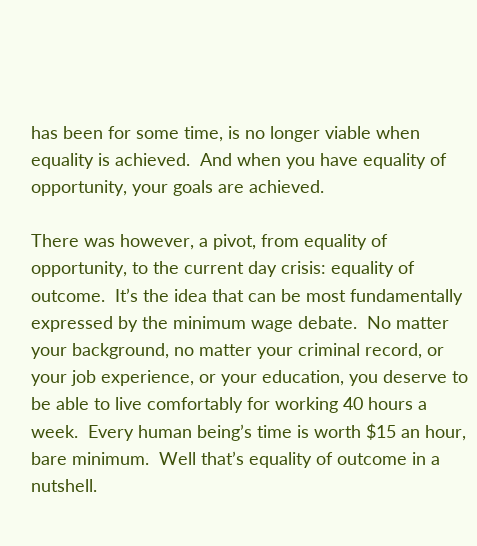has been for some time, is no longer viable when equality is achieved.  And when you have equality of opportunity, your goals are achieved.

There was however, a pivot, from equality of opportunity, to the current day crisis: equality of outcome.  It’s the idea that can be most fundamentally expressed by the minimum wage debate.  No matter your background, no matter your criminal record, or your job experience, or your education, you deserve to be able to live comfortably for working 40 hours a week.  Every human being’s time is worth $15 an hour, bare minimum.  Well that’s equality of outcome in a nutshell.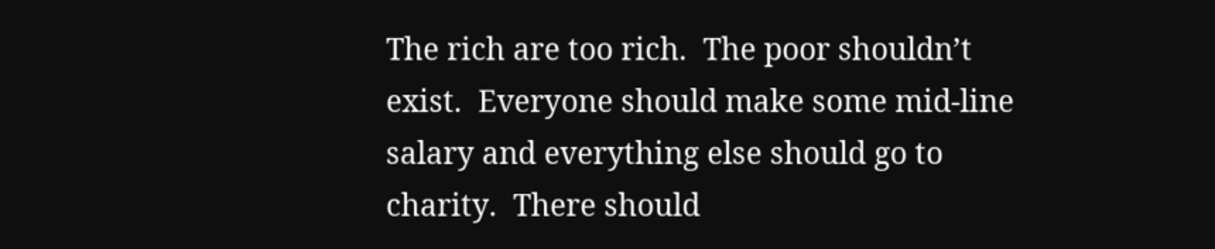The rich are too rich.  The poor shouldn’t exist.  Everyone should make some mid-line salary and everything else should go to charity.  There should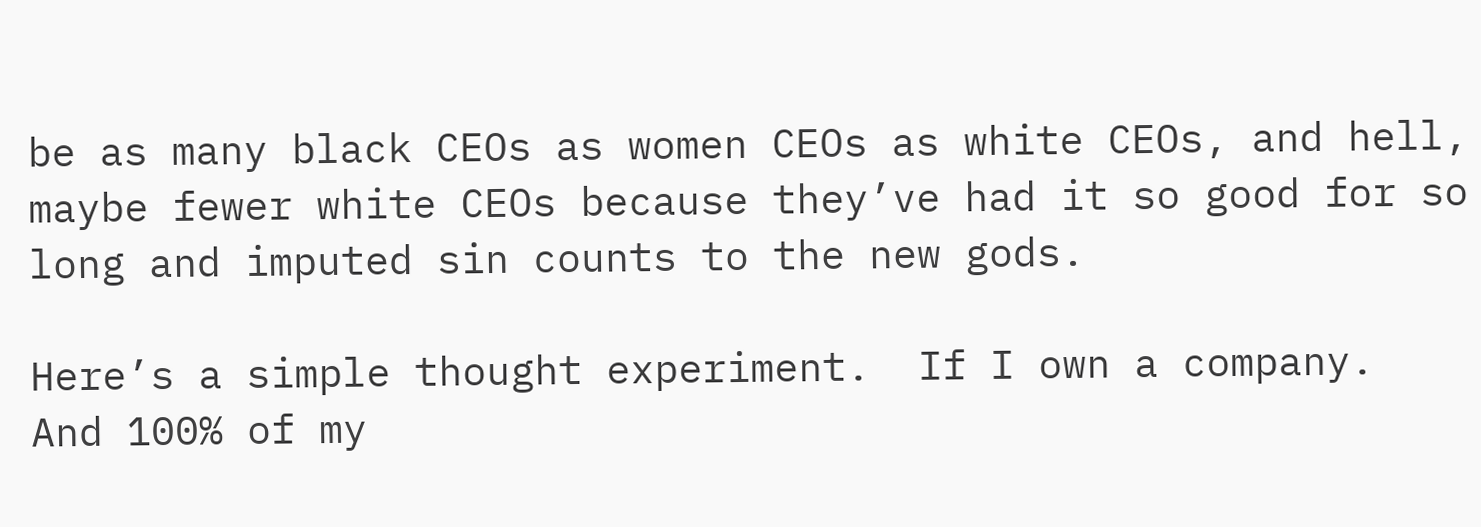be as many black CEOs as women CEOs as white CEOs, and hell, maybe fewer white CEOs because they’ve had it so good for so long and imputed sin counts to the new gods.

Here’s a simple thought experiment.  If I own a company.  And 100% of my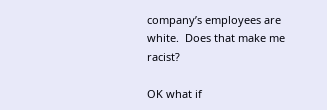company’s employees are white.  Does that make me racist?

OK what if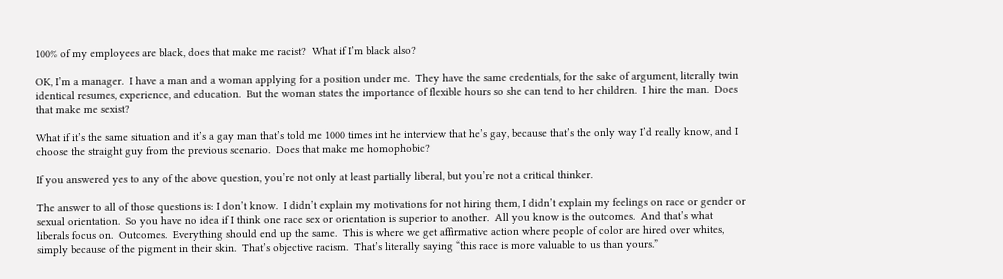100% of my employees are black, does that make me racist?  What if I’m black also?

OK, I’m a manager.  I have a man and a woman applying for a position under me.  They have the same credentials, for the sake of argument, literally twin identical resumes, experience, and education.  But the woman states the importance of flexible hours so she can tend to her children.  I hire the man.  Does that make me sexist?

What if it’s the same situation and it’s a gay man that’s told me 1000 times int he interview that he’s gay, because that’s the only way I’d really know, and I choose the straight guy from the previous scenario.  Does that make me homophobic?

If you answered yes to any of the above question, you’re not only at least partially liberal, but you’re not a critical thinker.

The answer to all of those questions is: I don’t know.  I didn’t explain my motivations for not hiring them, I didn’t explain my feelings on race or gender or sexual orientation.  So you have no idea if I think one race sex or orientation is superior to another.  All you know is the outcomes.  And that’s what liberals focus on.  Outcomes.  Everything should end up the same.  This is where we get affirmative action where people of color are hired over whites, simply because of the pigment in their skin.  That’s objective racism.  That’s literally saying “this race is more valuable to us than yours.”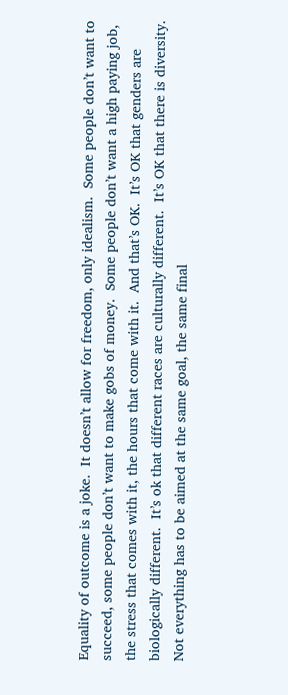Equality of outcome is a joke.  It doesn’t allow for freedom, only idealism.  Some people don’t want to succeed, some people don’t want to make gobs of money.  Some people don’t want a high paying job, the stress that comes with it, the hours that come with it.  And that’s OK.  It’s OK that genders are biologically different.  It’s ok that different races are culturally different.  It’s OK that there is diversity.  Not everything has to be aimed at the same goal, the same final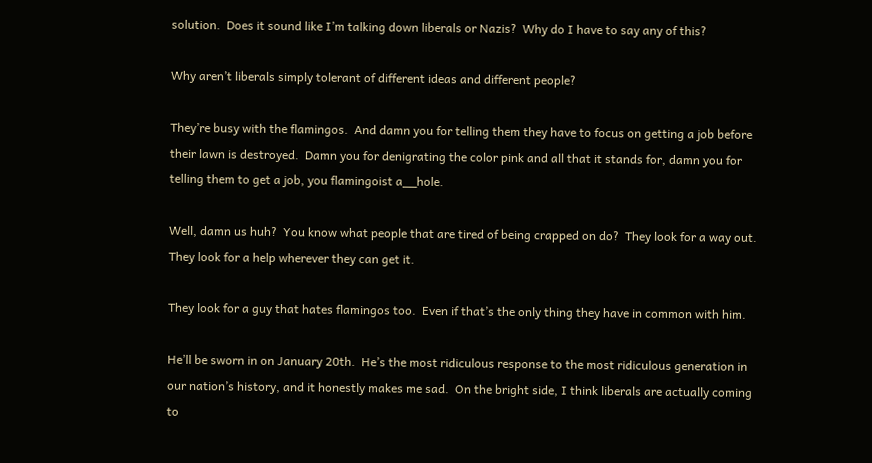solution.  Does it sound like I’m talking down liberals or Nazis?  Why do I have to say any of this?

Why aren’t liberals simply tolerant of different ideas and different people?

They’re busy with the flamingos.  And damn you for telling them they have to focus on getting a job before their lawn is destroyed.  Damn you for denigrating the color pink and all that it stands for, damn you for telling them to get a job, you flamingoist a__hole.

Well, damn us huh?  You know what people that are tired of being crapped on do?  They look for a way out.  They look for a help wherever they can get it.

They look for a guy that hates flamingos too.  Even if that’s the only thing they have in common with him.

He’ll be sworn in on January 20th.  He’s the most ridiculous response to the most ridiculous generation in our nation’s history, and it honestly makes me sad.  On the bright side, I think liberals are actually coming to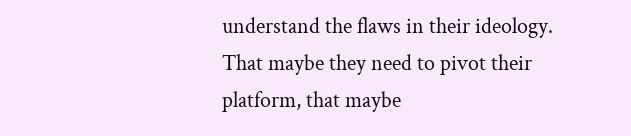understand the flaws in their ideology.  That maybe they need to pivot their platform, that maybe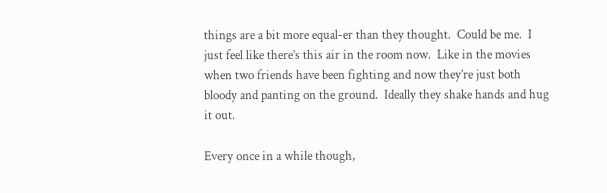things are a bit more equal-er than they thought.  Could be me.  I just feel like there’s this air in the room now.  Like in the movies when two friends have been fighting and now they’re just both bloody and panting on the ground.  Ideally they shake hands and hug it out.

Every once in a while though,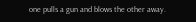one pulls a gun and blows the other away.